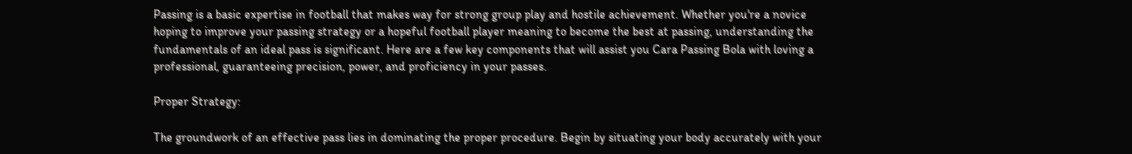Passing is a basic expertise in football that makes way for strong group play and hostile achievement. Whether you're a novice hoping to improve your passing strategy or a hopeful football player meaning to become the best at passing, understanding the fundamentals of an ideal pass is significant. Here are a few key components that will assist you Cara Passing Bola with loving a professional, guaranteeing precision, power, and proficiency in your passes.

Proper Strategy:

The groundwork of an effective pass lies in dominating the proper procedure. Begin by situating your body accurately with your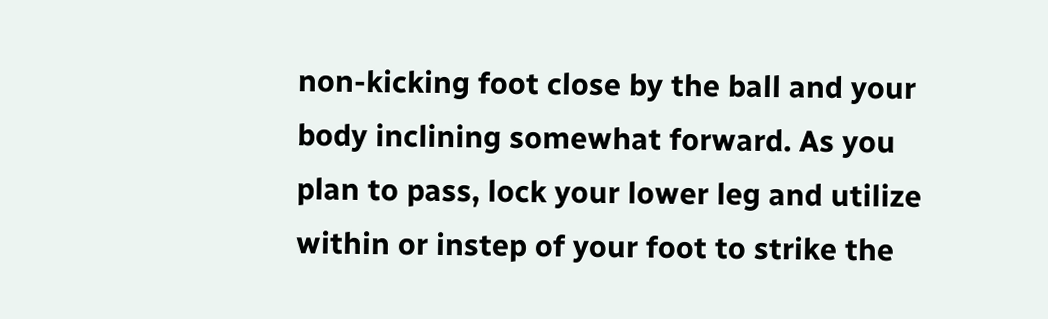non-kicking foot close by the ball and your body inclining somewhat forward. As you plan to pass, lock your lower leg and utilize within or instep of your foot to strike the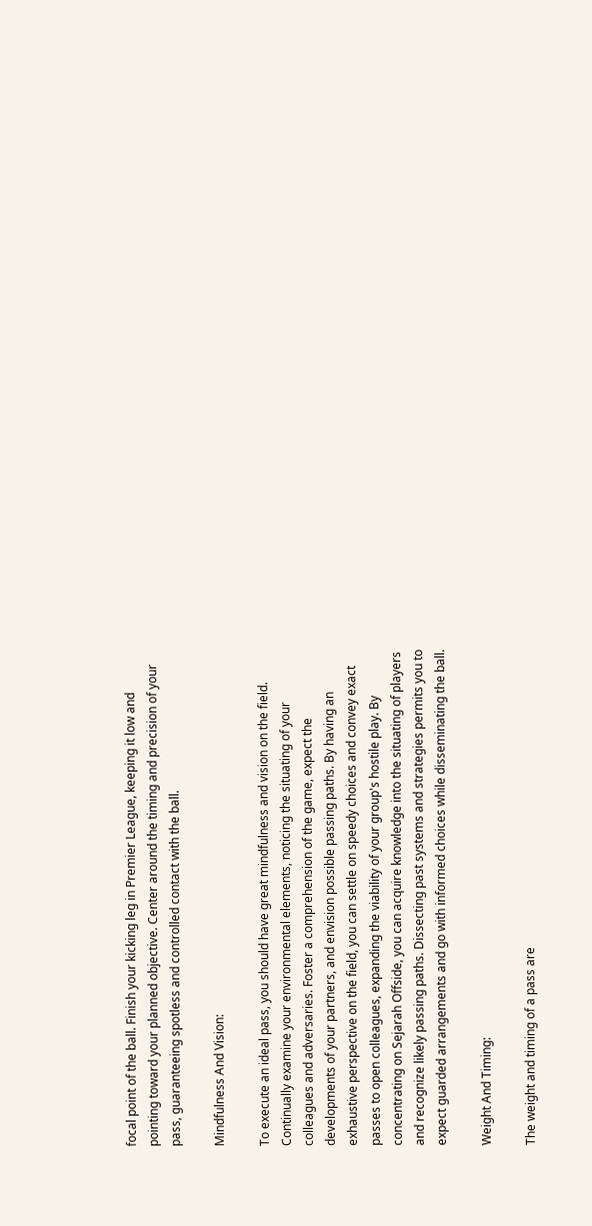focal point of the ball. Finish your kicking leg in Premier League, keeping it low and pointing toward your planned objective. Center around the timing and precision of your pass, guaranteeing spotless and controlled contact with the ball.

Mindfulness And Vision:

To execute an ideal pass, you should have great mindfulness and vision on the field. Continually examine your environmental elements, noticing the situating of your colleagues and adversaries. Foster a comprehension of the game, expect the developments of your partners, and envision possible passing paths. By having an exhaustive perspective on the field, you can settle on speedy choices and convey exact passes to open colleagues, expanding the viability of your group's hostile play. By concentrating on Sejarah Offside, you can acquire knowledge into the situating of players and recognize likely passing paths. Dissecting past systems and strategies permits you to expect guarded arrangements and go with informed choices while disseminating the ball.

Weight And Timing:

The weight and timing of a pass are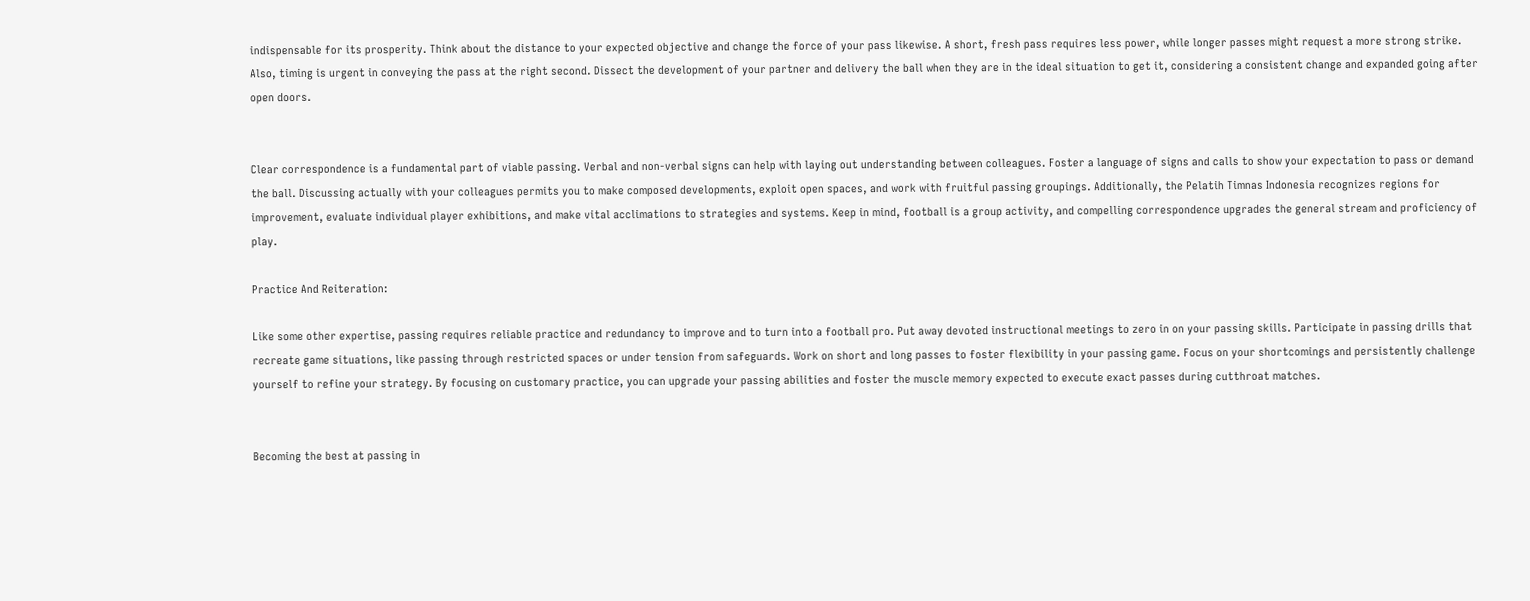indispensable for its prosperity. Think about the distance to your expected objective and change the force of your pass likewise. A short, fresh pass requires less power, while longer passes might request a more strong strike. Also, timing is urgent in conveying the pass at the right second. Dissect the development of your partner and delivery the ball when they are in the ideal situation to get it, considering a consistent change and expanded going after open doors.


Clear correspondence is a fundamental part of viable passing. Verbal and non-verbal signs can help with laying out understanding between colleagues. Foster a language of signs and calls to show your expectation to pass or demand the ball. Discussing actually with your colleagues permits you to make composed developments, exploit open spaces, and work with fruitful passing groupings. Additionally, the Pelatih Timnas Indonesia recognizes regions for improvement, evaluate individual player exhibitions, and make vital acclimations to strategies and systems. Keep in mind, football is a group activity, and compelling correspondence upgrades the general stream and proficiency of play.

Practice And Reiteration:

Like some other expertise, passing requires reliable practice and redundancy to improve and to turn into a football pro. Put away devoted instructional meetings to zero in on your passing skills. Participate in passing drills that recreate game situations, like passing through restricted spaces or under tension from safeguards. Work on short and long passes to foster flexibility in your passing game. Focus on your shortcomings and persistently challenge yourself to refine your strategy. By focusing on customary practice, you can upgrade your passing abilities and foster the muscle memory expected to execute exact passes during cutthroat matches.


Becoming the best at passing in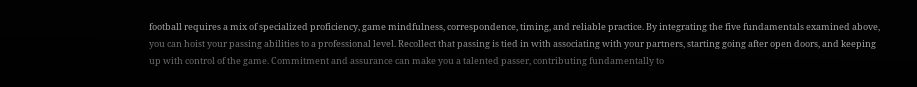football requires a mix of specialized proficiency, game mindfulness, correspondence, timing, and reliable practice. By integrating the five fundamentals examined above, you can hoist your passing abilities to a professional level. Recollect that passing is tied in with associating with your partners, starting going after open doors, and keeping up with control of the game. Commitment and assurance can make you a talented passer, contributing fundamentally to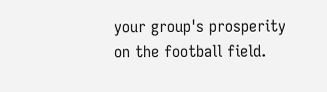your group's prosperity on the football field.